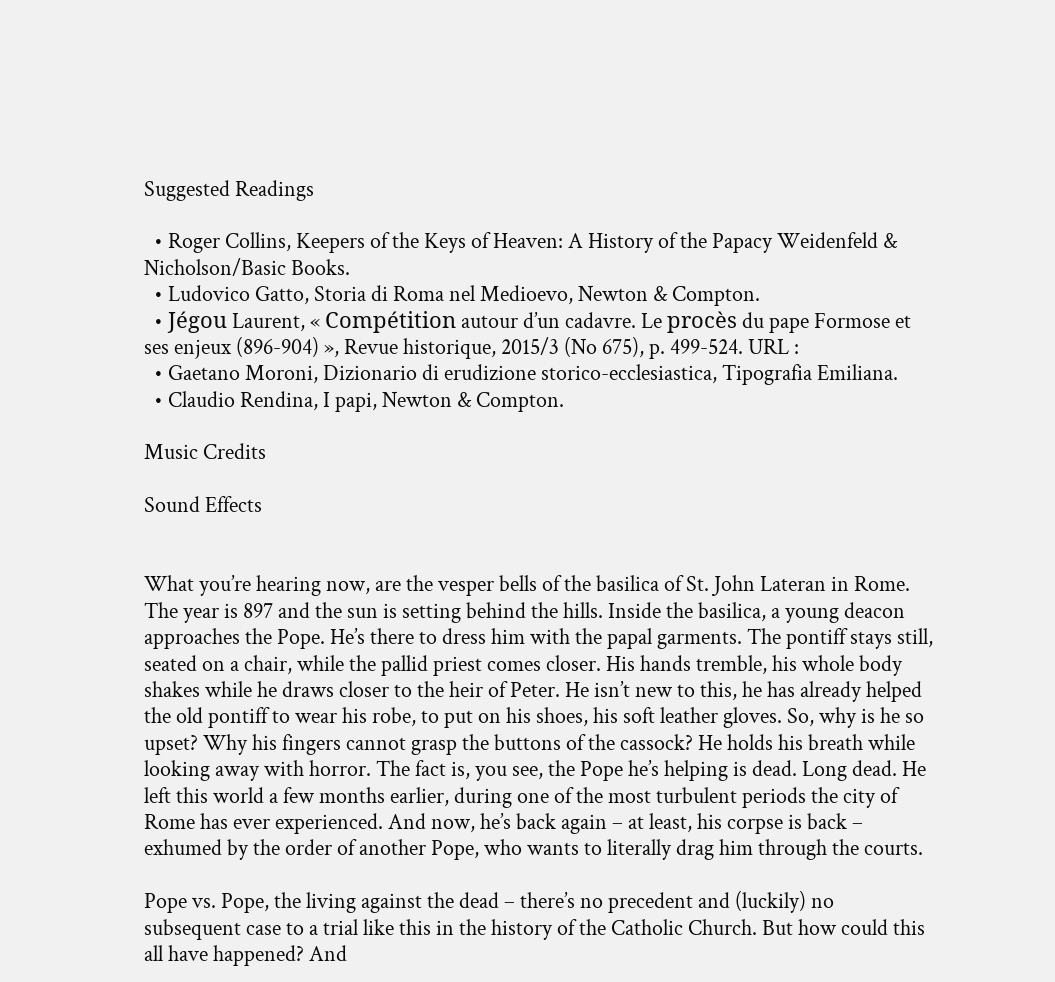Suggested Readings

  • Roger Collins, Keepers of the Keys of Heaven: A History of the Papacy Weidenfeld & Nicholson/Basic Books.
  • Ludovico Gatto, Storia di Roma nel Medioevo, Newton & Compton.
  • Jégou Laurent, « Compétition autour d’un cadavre. Le procès du pape Formose et ses enjeux (896-904) », Revue historique, 2015/3 (No 675), p. 499-524. URL :
  • Gaetano Moroni, Dizionario di erudizione storico-ecclesiastica, Tipografia Emiliana.
  • Claudio Rendina, I papi, Newton & Compton.

Music Credits

Sound Effects


What you’re hearing now, are the vesper bells of the basilica of St. John Lateran in Rome. The year is 897 and the sun is setting behind the hills. Inside the basilica, a young deacon approaches the Pope. He’s there to dress him with the papal garments. The pontiff stays still, seated on a chair, while the pallid priest comes closer. His hands tremble, his whole body shakes while he draws closer to the heir of Peter. He isn’t new to this, he has already helped the old pontiff to wear his robe, to put on his shoes, his soft leather gloves. So, why is he so upset? Why his fingers cannot grasp the buttons of the cassock? He holds his breath while looking away with horror. The fact is, you see, the Pope he’s helping is dead. Long dead. He left this world a few months earlier, during one of the most turbulent periods the city of Rome has ever experienced. And now, he’s back again – at least, his corpse is back – exhumed by the order of another Pope, who wants to literally drag him through the courts.

Pope vs. Pope, the living against the dead – there’s no precedent and (luckily) no subsequent case to a trial like this in the history of the Catholic Church. But how could this all have happened? And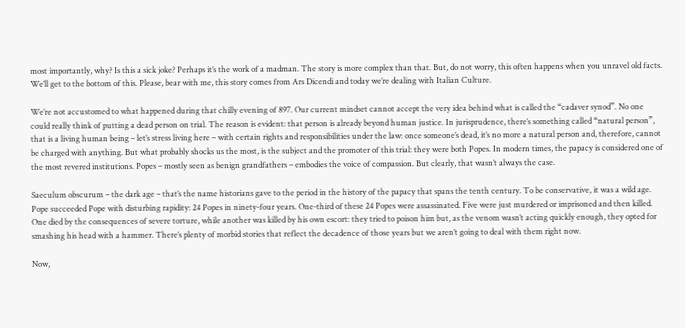most importantly, why? Is this a sick joke? Perhaps it’s the work of a madman. The story is more complex than that. But, do not worry, this often happens when you unravel old facts. We’ll get to the bottom of this. Please, bear with me, this story comes from Ars Dicendi and today we’re dealing with Italian Culture.

We’re not accustomed to what happened during that chilly evening of 897. Our current mindset cannot accept the very idea behind what is called the “cadaver synod”. No one could really think of putting a dead person on trial. The reason is evident: that person is already beyond human justice. In jurisprudence, there’s something called “natural person”, that is a living human being – let’s stress living here – with certain rights and responsibilities under the law: once someone’s dead, it’s no more a natural person and, therefore, cannot be charged with anything. But what probably shocks us the most, is the subject and the promoter of this trial: they were both Popes. In modern times, the papacy is considered one of the most revered institutions. Popes – mostly seen as benign grandfathers – embodies the voice of compassion. But clearly, that wasn’t always the case.

Saeculum obscurum – the dark age – that’s the name historians gave to the period in the history of the papacy that spans the tenth century. To be conservative, it was a wild age. Pope succeeded Pope with disturbing rapidity: 24 Popes in ninety-four years. One-third of these 24 Popes were assassinated. Five were just murdered or imprisoned and then killed. One died by the consequences of severe torture, while another was killed by his own escort: they tried to poison him but, as the venom wasn’t acting quickly enough, they opted for smashing his head with a hammer. There’s plenty of morbid stories that reflect the decadence of those years but we aren’t going to deal with them right now.

Now,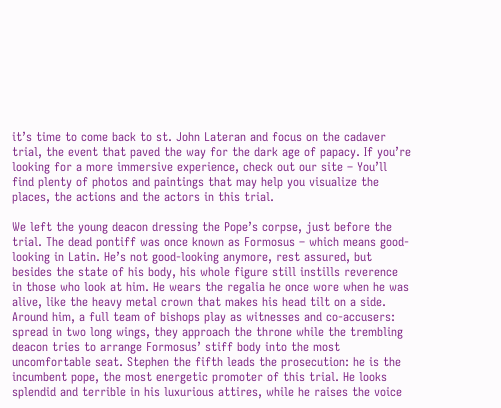it’s time to come back to st. John Lateran and focus on the cadaver trial, the event that paved the way for the dark age of papacy. If you’re looking for a more immersive experience, check out our site – You’ll find plenty of photos and paintings that may help you visualize the places, the actions and the actors in this trial.

We left the young deacon dressing the Pope’s corpse, just before the trial. The dead pontiff was once known as Formosus – which means good-looking in Latin. He’s not good-looking anymore, rest assured, but besides the state of his body, his whole figure still instills reverence in those who look at him. He wears the regalia he once wore when he was alive, like the heavy metal crown that makes his head tilt on a side. Around him, a full team of bishops play as witnesses and co-accusers: spread in two long wings, they approach the throne while the trembling deacon tries to arrange Formosus’ stiff body into the most uncomfortable seat. Stephen the fifth leads the prosecution: he is the incumbent pope, the most energetic promoter of this trial. He looks splendid and terrible in his luxurious attires, while he raises the voice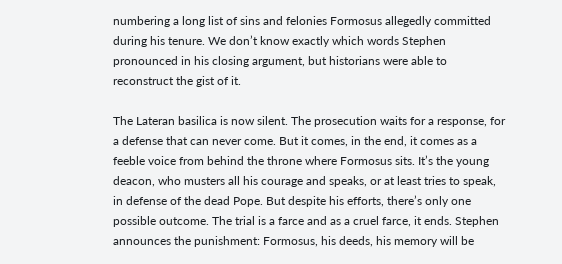numbering a long list of sins and felonies Formosus allegedly committed during his tenure. We don’t know exactly which words Stephen pronounced in his closing argument, but historians were able to reconstruct the gist of it.

The Lateran basilica is now silent. The prosecution waits for a response, for a defense that can never come. But it comes, in the end, it comes as a feeble voice from behind the throne where Formosus sits. It’s the young deacon, who musters all his courage and speaks, or at least tries to speak, in defense of the dead Pope. But despite his efforts, there’s only one possible outcome. The trial is a farce and as a cruel farce, it ends. Stephen announces the punishment: Formosus, his deeds, his memory will be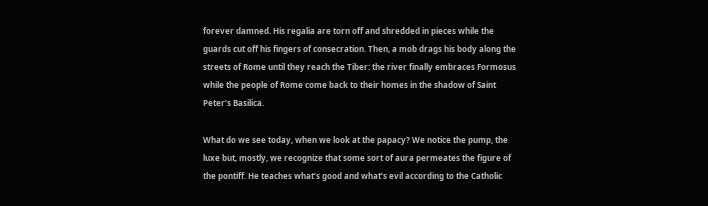forever damned. His regalia are torn off and shredded in pieces while the guards cut off his fingers of consecration. Then, a mob drags his body along the streets of Rome until they reach the Tiber: the river finally embraces Formosus while the people of Rome come back to their homes in the shadow of Saint Peter’s Basilica.

What do we see today, when we look at the papacy? We notice the pump, the luxe but, mostly, we recognize that some sort of aura permeates the figure of the pontiff. He teaches what’s good and what’s evil according to the Catholic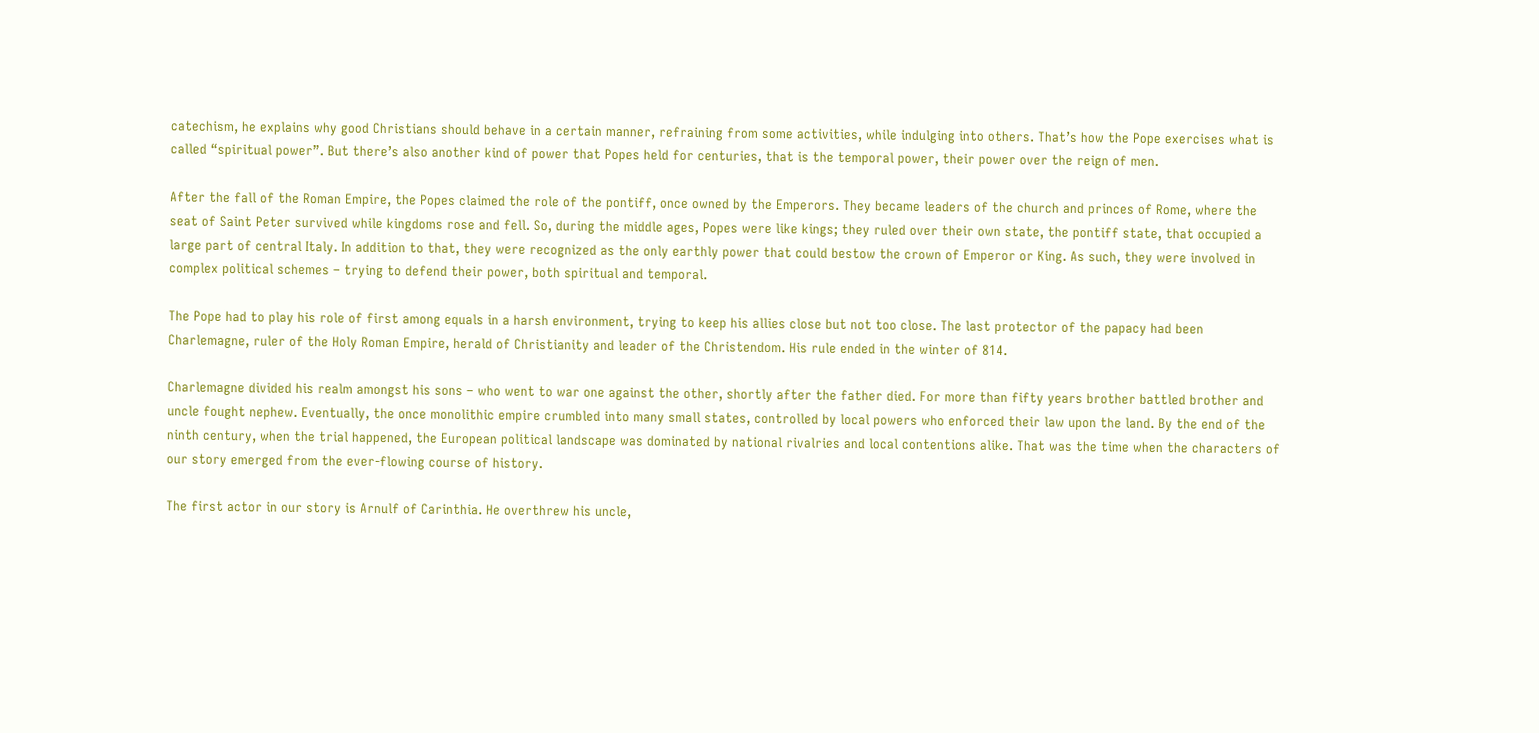catechism, he explains why good Christians should behave in a certain manner, refraining from some activities, while indulging into others. That’s how the Pope exercises what is called “spiritual power”. But there’s also another kind of power that Popes held for centuries, that is the temporal power, their power over the reign of men.

After the fall of the Roman Empire, the Popes claimed the role of the pontiff, once owned by the Emperors. They became leaders of the church and princes of Rome, where the seat of Saint Peter survived while kingdoms rose and fell. So, during the middle ages, Popes were like kings; they ruled over their own state, the pontiff state, that occupied a large part of central Italy. In addition to that, they were recognized as the only earthly power that could bestow the crown of Emperor or King. As such, they were involved in complex political schemes – trying to defend their power, both spiritual and temporal.

The Pope had to play his role of first among equals in a harsh environment, trying to keep his allies close but not too close. The last protector of the papacy had been Charlemagne, ruler of the Holy Roman Empire, herald of Christianity and leader of the Christendom. His rule ended in the winter of 814.

Charlemagne divided his realm amongst his sons – who went to war one against the other, shortly after the father died. For more than fifty years brother battled brother and uncle fought nephew. Eventually, the once monolithic empire crumbled into many small states, controlled by local powers who enforced their law upon the land. By the end of the ninth century, when the trial happened, the European political landscape was dominated by national rivalries and local contentions alike. That was the time when the characters of our story emerged from the ever-flowing course of history.

The first actor in our story is Arnulf of Carinthia. He overthrew his uncle,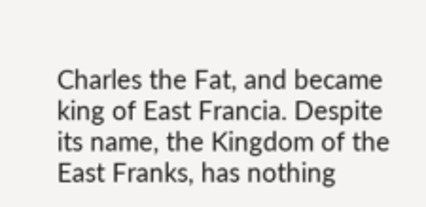Charles the Fat, and became king of East Francia. Despite its name, the Kingdom of the East Franks, has nothing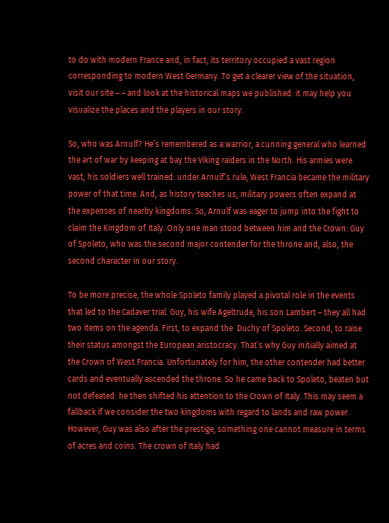to do with modern France and, in fact, its territory occupied a vast region corresponding to modern West Germany. To get a clearer view of the situation, visit our site – – and look at the historical maps we published: it may help you visualize the places and the players in our story.

So, who was Arnulf? He’s remembered as a warrior, a cunning general who learned the art of war by keeping at bay the Viking raiders in the North. His armies were vast, his soldiers well trained: under Arnulf’s rule, West Francia became the military power of that time. And, as history teaches us, military powers often expand at the expenses of nearby kingdoms. So, Arnulf was eager to jump into the fight to claim the Kingdom of Italy. Only one man stood between him and the Crown: Guy of Spoleto, who was the second major contender for the throne and, also, the second character in our story.

To be more precise, the whole Spoleto family played a pivotal role in the events that led to the Cadaver trial. Guy, his wife Ageltrude, his son Lambert – they all had two items on the agenda. First, to expand the  Duchy of Spoleto. Second, to raise their status amongst the European aristocracy. That’s why Guy initially aimed at the Crown of West Francia. Unfortunately for him, the other contender had better cards and eventually ascended the throne. So he came back to Spoleto, beaten but not defeated: he then shifted his attention to the Crown of Italy. This may seem a fallback if we consider the two kingdoms with regard to lands and raw power. However, Guy was also after the prestige, something one cannot measure in terms of acres and coins. The crown of Italy had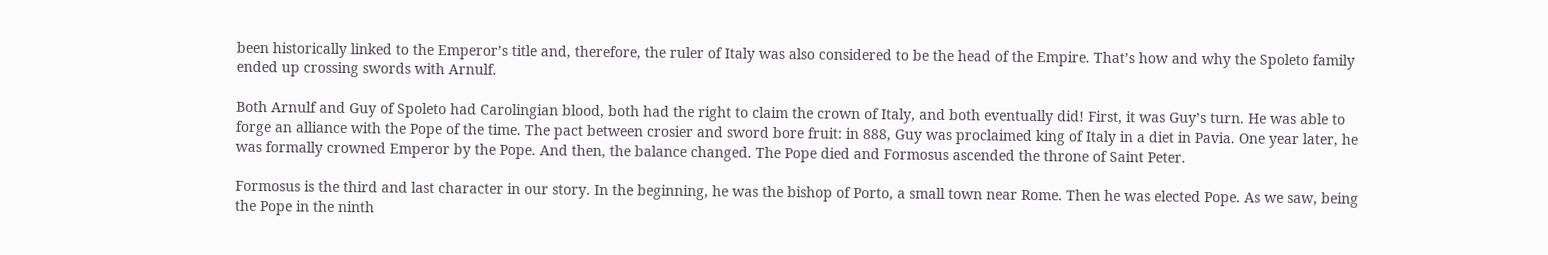been historically linked to the Emperor’s title and, therefore, the ruler of Italy was also considered to be the head of the Empire. That’s how and why the Spoleto family ended up crossing swords with Arnulf.

Both Arnulf and Guy of Spoleto had Carolingian blood, both had the right to claim the crown of Italy, and both eventually did! First, it was Guy’s turn. He was able to forge an alliance with the Pope of the time. The pact between crosier and sword bore fruit: in 888, Guy was proclaimed king of Italy in a diet in Pavia. One year later, he was formally crowned Emperor by the Pope. And then, the balance changed. The Pope died and Formosus ascended the throne of Saint Peter.

Formosus is the third and last character in our story. In the beginning, he was the bishop of Porto, a small town near Rome. Then he was elected Pope. As we saw, being the Pope in the ninth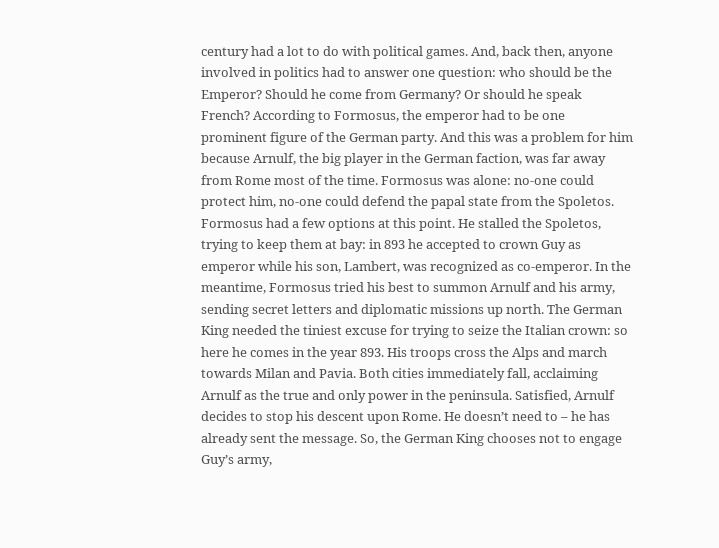century had a lot to do with political games. And, back then, anyone involved in politics had to answer one question: who should be the Emperor? Should he come from Germany? Or should he speak French? According to Formosus, the emperor had to be one prominent figure of the German party. And this was a problem for him because Arnulf, the big player in the German faction, was far away from Rome most of the time. Formosus was alone: no-one could protect him, no-one could defend the papal state from the Spoletos. Formosus had a few options at this point. He stalled the Spoletos, trying to keep them at bay: in 893 he accepted to crown Guy as emperor while his son, Lambert, was recognized as co-emperor. In the meantime, Formosus tried his best to summon Arnulf and his army, sending secret letters and diplomatic missions up north. The German King needed the tiniest excuse for trying to seize the Italian crown: so here he comes in the year 893. His troops cross the Alps and march towards Milan and Pavia. Both cities immediately fall, acclaiming Arnulf as the true and only power in the peninsula. Satisfied, Arnulf decides to stop his descent upon Rome. He doesn’t need to – he has already sent the message. So, the German King chooses not to engage Guy’s army,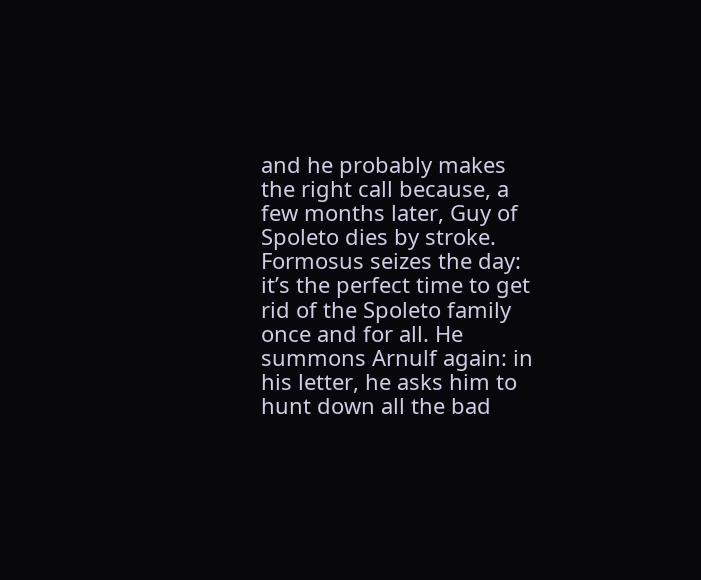and he probably makes the right call because, a few months later, Guy of Spoleto dies by stroke. Formosus seizes the day: it’s the perfect time to get rid of the Spoleto family once and for all. He summons Arnulf again: in his letter, he asks him to hunt down all the bad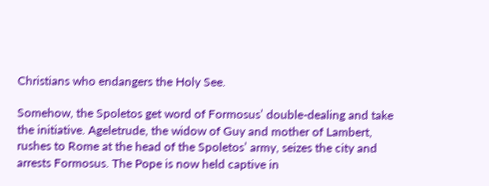Christians who endangers the Holy See.

Somehow, the Spoletos get word of Formosus’ double-dealing and take the initiative. Ageletrude, the widow of Guy and mother of Lambert, rushes to Rome at the head of the Spoletos’ army, seizes the city and arrests Formosus. The Pope is now held captive in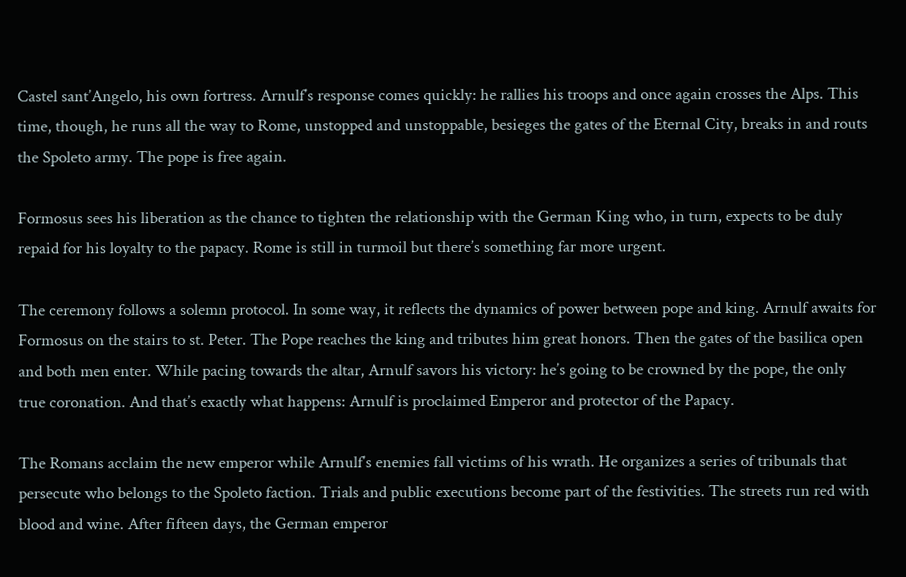Castel sant’Angelo, his own fortress. Arnulf’s response comes quickly: he rallies his troops and once again crosses the Alps. This time, though, he runs all the way to Rome, unstopped and unstoppable, besieges the gates of the Eternal City, breaks in and routs the Spoleto army. The pope is free again.

Formosus sees his liberation as the chance to tighten the relationship with the German King who, in turn, expects to be duly repaid for his loyalty to the papacy. Rome is still in turmoil but there’s something far more urgent.

The ceremony follows a solemn protocol. In some way, it reflects the dynamics of power between pope and king. Arnulf awaits for Formosus on the stairs to st. Peter. The Pope reaches the king and tributes him great honors. Then the gates of the basilica open and both men enter. While pacing towards the altar, Arnulf savors his victory: he’s going to be crowned by the pope, the only true coronation. And that’s exactly what happens: Arnulf is proclaimed Emperor and protector of the Papacy.

The Romans acclaim the new emperor while Arnulf’s enemies fall victims of his wrath. He organizes a series of tribunals that persecute who belongs to the Spoleto faction. Trials and public executions become part of the festivities. The streets run red with blood and wine. After fifteen days, the German emperor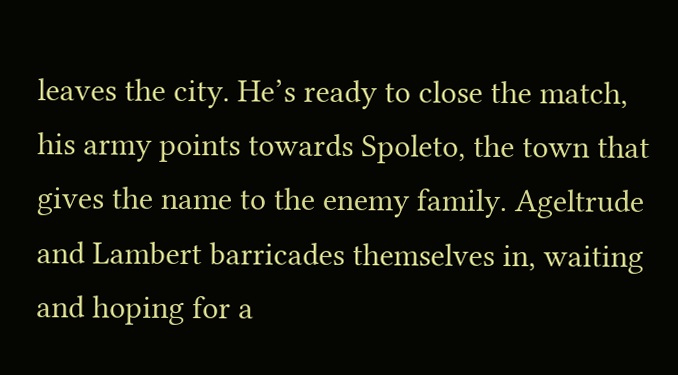leaves the city. He’s ready to close the match, his army points towards Spoleto, the town that gives the name to the enemy family. Ageltrude and Lambert barricades themselves in, waiting and hoping for a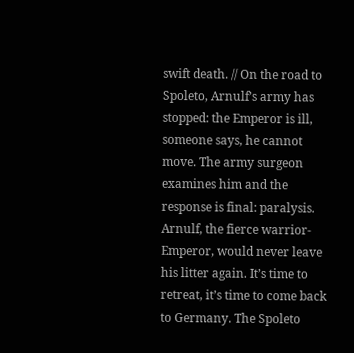swift death. // On the road to Spoleto, Arnulf’s army has stopped: the Emperor is ill, someone says, he cannot move. The army surgeon examines him and the response is final: paralysis. Arnulf, the fierce warrior-Emperor, would never leave his litter again. It’s time to retreat, it’s time to come back to Germany. The Spoleto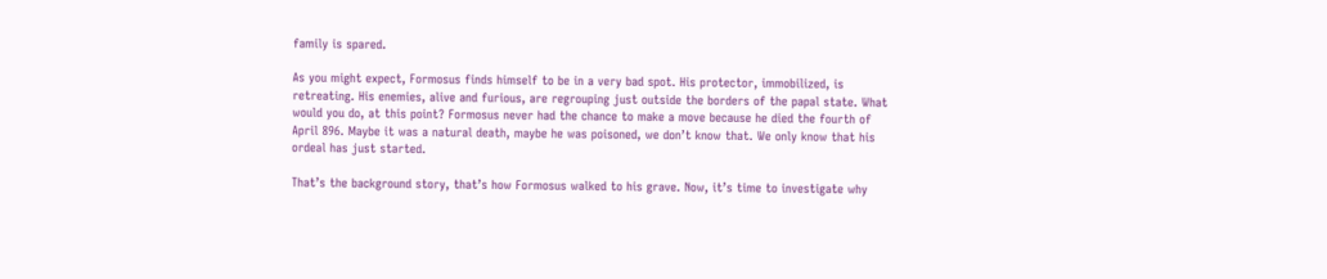family is spared.

As you might expect, Formosus finds himself to be in a very bad spot. His protector, immobilized, is retreating. His enemies, alive and furious, are regrouping just outside the borders of the papal state. What would you do, at this point? Formosus never had the chance to make a move because he died the fourth of April 896. Maybe it was a natural death, maybe he was poisoned, we don’t know that. We only know that his ordeal has just started.

That’s the background story, that’s how Formosus walked to his grave. Now, it’s time to investigate why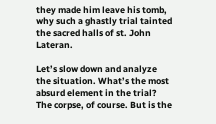they made him leave his tomb, why such a ghastly trial tainted the sacred halls of st. John Lateran.

Let’s slow down and analyze the situation. What’s the most absurd element in the trial? The corpse, of course. But is the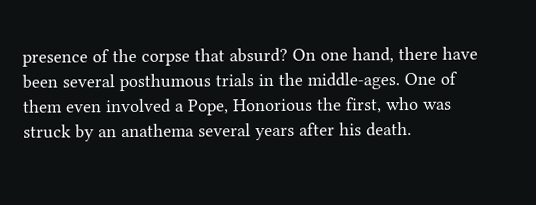presence of the corpse that absurd? On one hand, there have been several posthumous trials in the middle-ages. One of them even involved a Pope, Honorious the first, who was struck by an anathema several years after his death.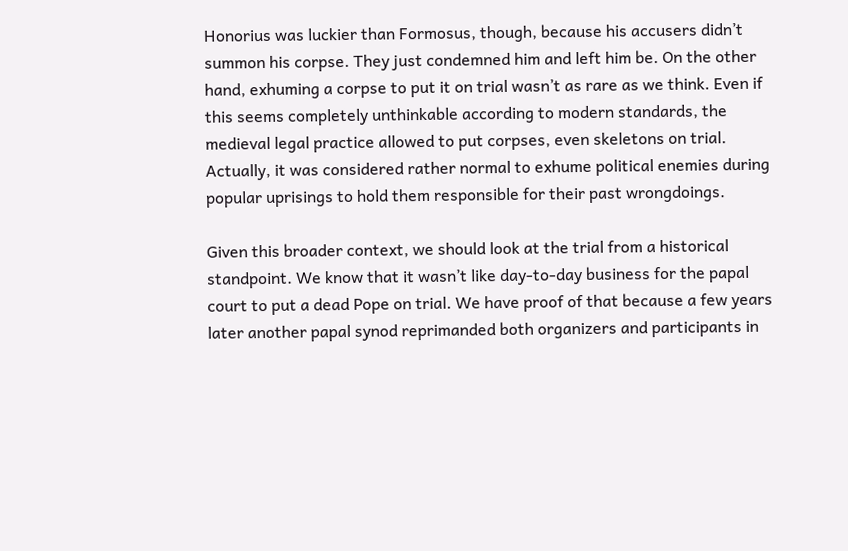Honorius was luckier than Formosus, though, because his accusers didn’t summon his corpse. They just condemned him and left him be. On the other hand, exhuming a corpse to put it on trial wasn’t as rare as we think. Even if this seems completely unthinkable according to modern standards, the medieval legal practice allowed to put corpses, even skeletons on trial. Actually, it was considered rather normal to exhume political enemies during popular uprisings to hold them responsible for their past wrongdoings.

Given this broader context, we should look at the trial from a historical standpoint. We know that it wasn’t like day-to-day business for the papal court to put a dead Pope on trial. We have proof of that because a few years later another papal synod reprimanded both organizers and participants in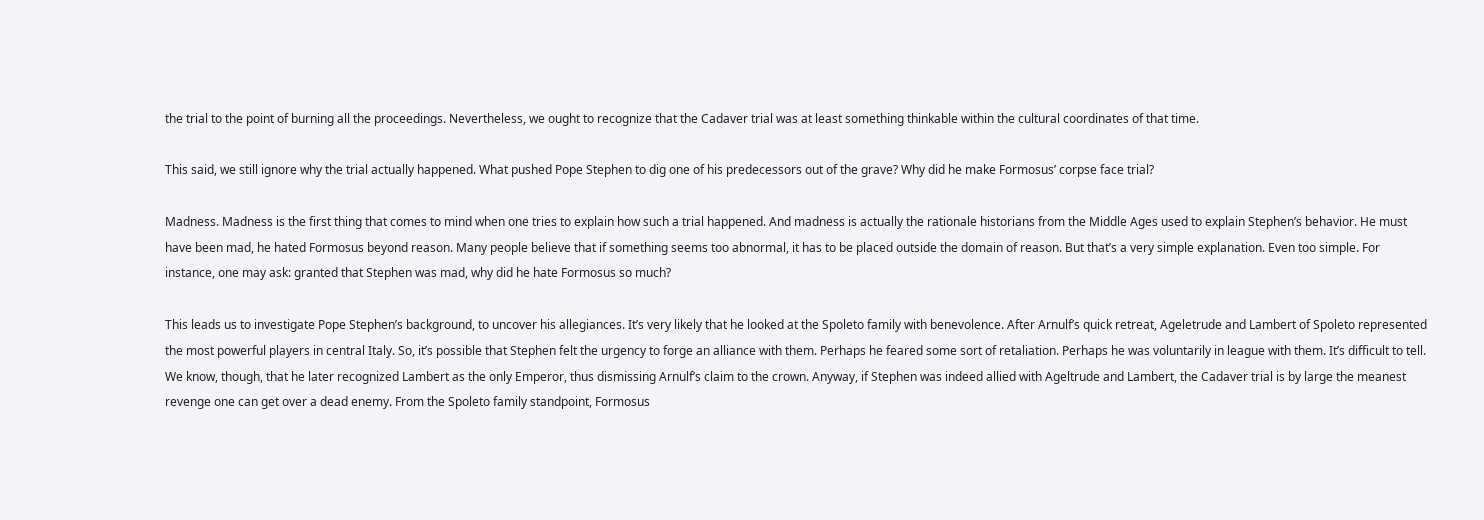the trial to the point of burning all the proceedings. Nevertheless, we ought to recognize that the Cadaver trial was at least something thinkable within the cultural coordinates of that time.

This said, we still ignore why the trial actually happened. What pushed Pope Stephen to dig one of his predecessors out of the grave? Why did he make Formosus’ corpse face trial?

Madness. Madness is the first thing that comes to mind when one tries to explain how such a trial happened. And madness is actually the rationale historians from the Middle Ages used to explain Stephen’s behavior. He must have been mad, he hated Formosus beyond reason. Many people believe that if something seems too abnormal, it has to be placed outside the domain of reason. But that’s a very simple explanation. Even too simple. For instance, one may ask: granted that Stephen was mad, why did he hate Formosus so much?

This leads us to investigate Pope Stephen’s background, to uncover his allegiances. It’s very likely that he looked at the Spoleto family with benevolence. After Arnulf’s quick retreat, Ageletrude and Lambert of Spoleto represented the most powerful players in central Italy. So, it’s possible that Stephen felt the urgency to forge an alliance with them. Perhaps he feared some sort of retaliation. Perhaps he was voluntarily in league with them. It’s difficult to tell. We know, though, that he later recognized Lambert as the only Emperor, thus dismissing Arnulf’s claim to the crown. Anyway, if Stephen was indeed allied with Ageltrude and Lambert, the Cadaver trial is by large the meanest revenge one can get over a dead enemy. From the Spoleto family standpoint, Formosus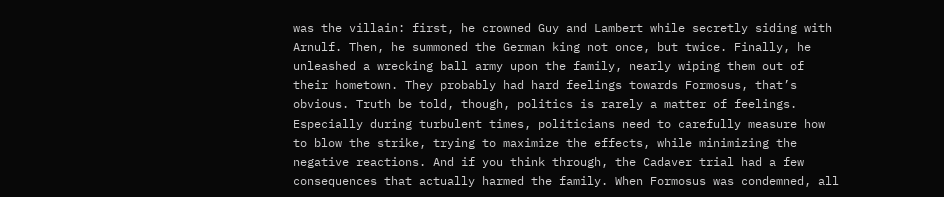was the villain: first, he crowned Guy and Lambert while secretly siding with Arnulf. Then, he summoned the German king not once, but twice. Finally, he unleashed a wrecking ball army upon the family, nearly wiping them out of their hometown. They probably had hard feelings towards Formosus, that’s obvious. Truth be told, though, politics is rarely a matter of feelings. Especially during turbulent times, politicians need to carefully measure how to blow the strike, trying to maximize the effects, while minimizing the negative reactions. And if you think through, the Cadaver trial had a few consequences that actually harmed the family. When Formosus was condemned, all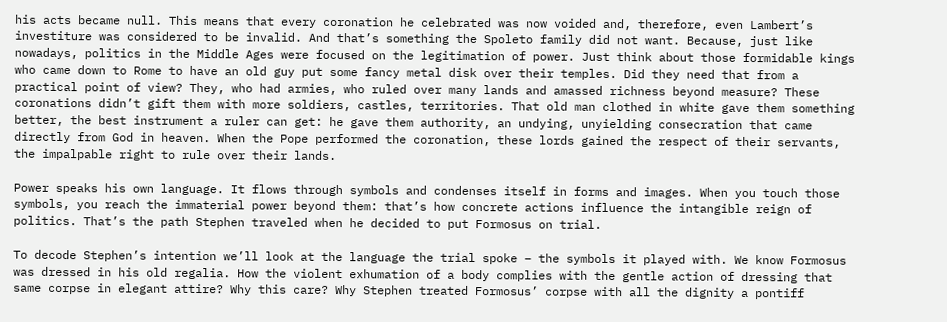his acts became null. This means that every coronation he celebrated was now voided and, therefore, even Lambert’s investiture was considered to be invalid. And that’s something the Spoleto family did not want. Because, just like nowadays, politics in the Middle Ages were focused on the legitimation of power. Just think about those formidable kings who came down to Rome to have an old guy put some fancy metal disk over their temples. Did they need that from a practical point of view? They, who had armies, who ruled over many lands and amassed richness beyond measure? These coronations didn’t gift them with more soldiers, castles, territories. That old man clothed in white gave them something better, the best instrument a ruler can get: he gave them authority, an undying, unyielding consecration that came directly from God in heaven. When the Pope performed the coronation, these lords gained the respect of their servants, the impalpable right to rule over their lands.

Power speaks his own language. It flows through symbols and condenses itself in forms and images. When you touch those symbols, you reach the immaterial power beyond them: that’s how concrete actions influence the intangible reign of politics. That’s the path Stephen traveled when he decided to put Formosus on trial.

To decode Stephen’s intention we’ll look at the language the trial spoke – the symbols it played with. We know Formosus was dressed in his old regalia. How the violent exhumation of a body complies with the gentle action of dressing that same corpse in elegant attire? Why this care? Why Stephen treated Formosus’ corpse with all the dignity a pontiff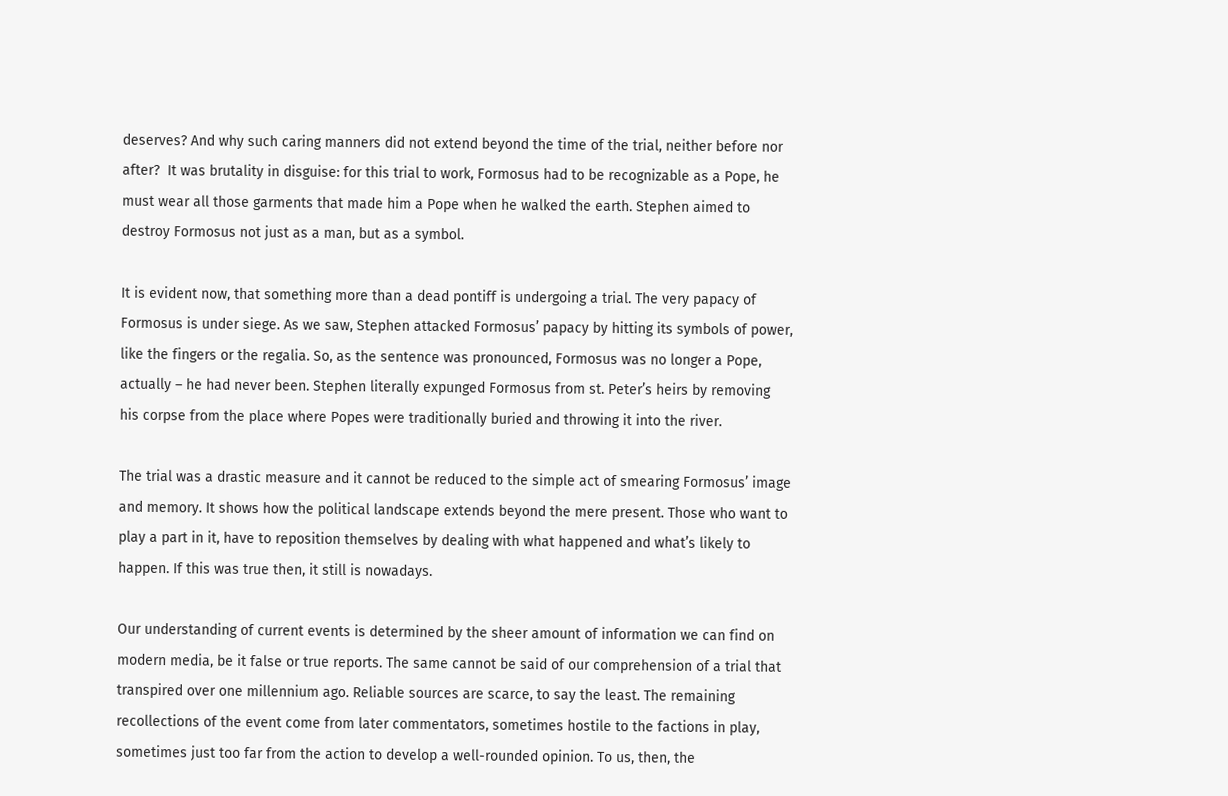deserves? And why such caring manners did not extend beyond the time of the trial, neither before nor after?  It was brutality in disguise: for this trial to work, Formosus had to be recognizable as a Pope, he must wear all those garments that made him a Pope when he walked the earth. Stephen aimed to destroy Formosus not just as a man, but as a symbol.

It is evident now, that something more than a dead pontiff is undergoing a trial. The very papacy of Formosus is under siege. As we saw, Stephen attacked Formosus’ papacy by hitting its symbols of power, like the fingers or the regalia. So, as the sentence was pronounced, Formosus was no longer a Pope, actually – he had never been. Stephen literally expunged Formosus from st. Peter’s heirs by removing his corpse from the place where Popes were traditionally buried and throwing it into the river.

The trial was a drastic measure and it cannot be reduced to the simple act of smearing Formosus’ image and memory. It shows how the political landscape extends beyond the mere present. Those who want to play a part in it, have to reposition themselves by dealing with what happened and what’s likely to happen. If this was true then, it still is nowadays.

Our understanding of current events is determined by the sheer amount of information we can find on modern media, be it false or true reports. The same cannot be said of our comprehension of a trial that transpired over one millennium ago. Reliable sources are scarce, to say the least. The remaining recollections of the event come from later commentators, sometimes hostile to the factions in play, sometimes just too far from the action to develop a well-rounded opinion. To us, then, the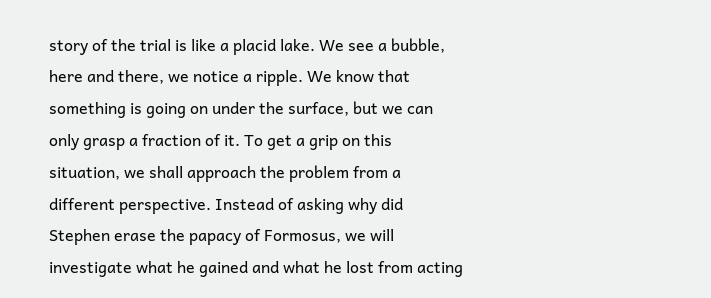story of the trial is like a placid lake. We see a bubble, here and there, we notice a ripple. We know that something is going on under the surface, but we can only grasp a fraction of it. To get a grip on this situation, we shall approach the problem from a different perspective. Instead of asking why did Stephen erase the papacy of Formosus, we will investigate what he gained and what he lost from acting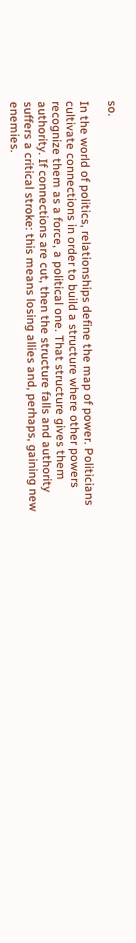so.

In the world of politics, relationships define the map of power. Politicians cultivate connections in order to build a structure where other powers recognize them as a force, a political one. That structure gives them authority. If connections are cut, then the structure falls and authority suffers a critical stroke: this means losing allies and, perhaps, gaining new enemies.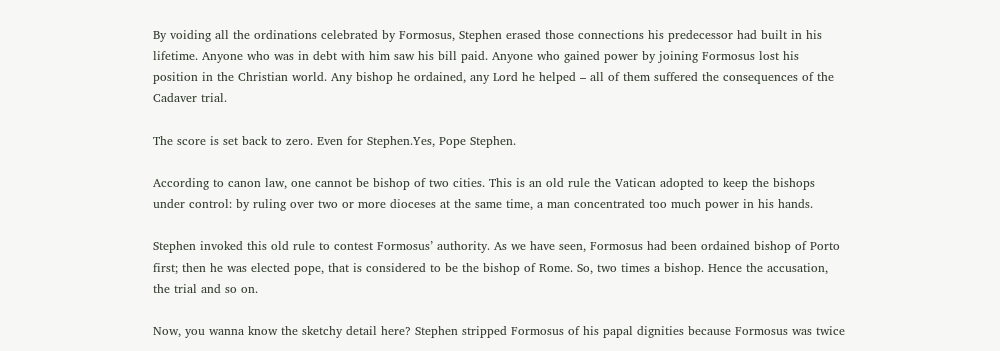By voiding all the ordinations celebrated by Formosus, Stephen erased those connections his predecessor had built in his lifetime. Anyone who was in debt with him saw his bill paid. Anyone who gained power by joining Formosus lost his position in the Christian world. Any bishop he ordained, any Lord he helped – all of them suffered the consequences of the Cadaver trial.

The score is set back to zero. Even for Stephen.Yes, Pope Stephen.

According to canon law, one cannot be bishop of two cities. This is an old rule the Vatican adopted to keep the bishops under control: by ruling over two or more dioceses at the same time, a man concentrated too much power in his hands.

Stephen invoked this old rule to contest Formosus’ authority. As we have seen, Formosus had been ordained bishop of Porto first; then he was elected pope, that is considered to be the bishop of Rome. So, two times a bishop. Hence the accusation, the trial and so on.

Now, you wanna know the sketchy detail here? Stephen stripped Formosus of his papal dignities because Formosus was twice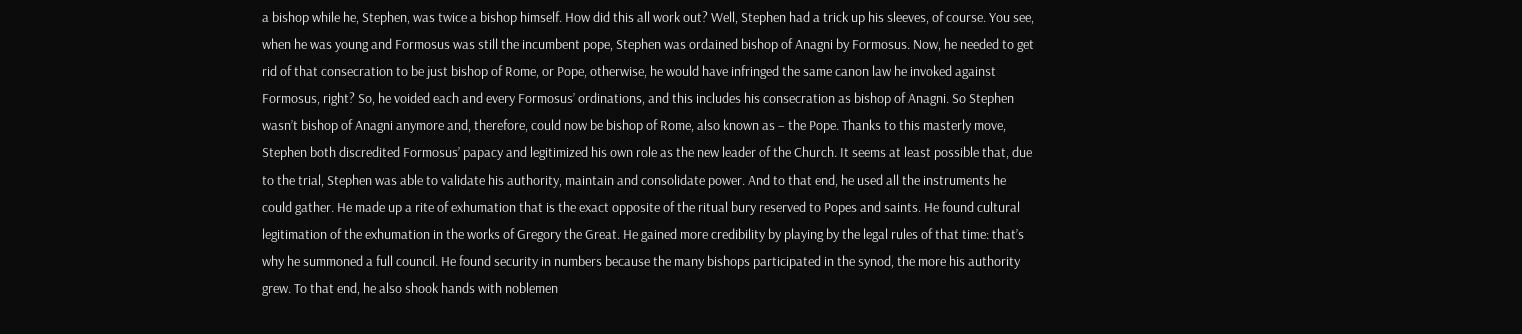a bishop while he, Stephen, was twice a bishop himself. How did this all work out? Well, Stephen had a trick up his sleeves, of course. You see, when he was young and Formosus was still the incumbent pope, Stephen was ordained bishop of Anagni by Formosus. Now, he needed to get rid of that consecration to be just bishop of Rome, or Pope, otherwise, he would have infringed the same canon law he invoked against Formosus, right? So, he voided each and every Formosus’ ordinations, and this includes his consecration as bishop of Anagni. So Stephen wasn’t bishop of Anagni anymore and, therefore, could now be bishop of Rome, also known as – the Pope. Thanks to this masterly move, Stephen both discredited Formosus’ papacy and legitimized his own role as the new leader of the Church. It seems at least possible that, due to the trial, Stephen was able to validate his authority, maintain and consolidate power. And to that end, he used all the instruments he could gather. He made up a rite of exhumation that is the exact opposite of the ritual bury reserved to Popes and saints. He found cultural legitimation of the exhumation in the works of Gregory the Great. He gained more credibility by playing by the legal rules of that time: that’s why he summoned a full council. He found security in numbers because the many bishops participated in the synod, the more his authority grew. To that end, he also shook hands with noblemen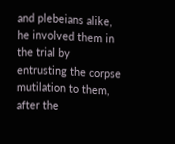and plebeians alike, he involved them in the trial by entrusting the corpse mutilation to them, after the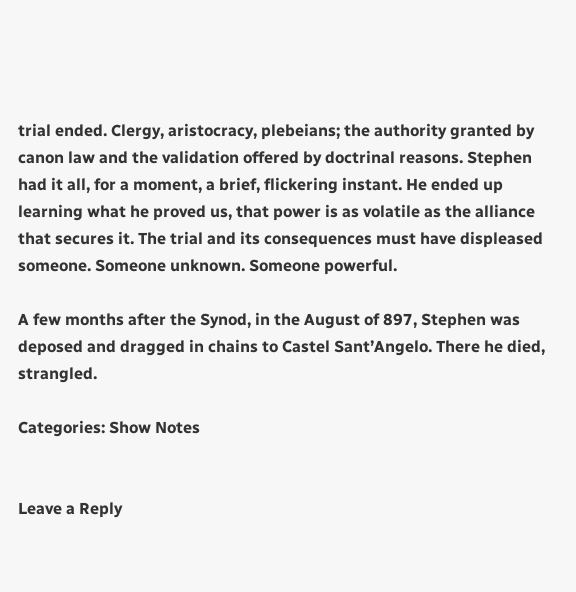trial ended. Clergy, aristocracy, plebeians; the authority granted by canon law and the validation offered by doctrinal reasons. Stephen had it all, for a moment, a brief, flickering instant. He ended up learning what he proved us, that power is as volatile as the alliance that secures it. The trial and its consequences must have displeased someone. Someone unknown. Someone powerful.

A few months after the Synod, in the August of 897, Stephen was deposed and dragged in chains to Castel Sant’Angelo. There he died, strangled.

Categories: Show Notes


Leave a Reply